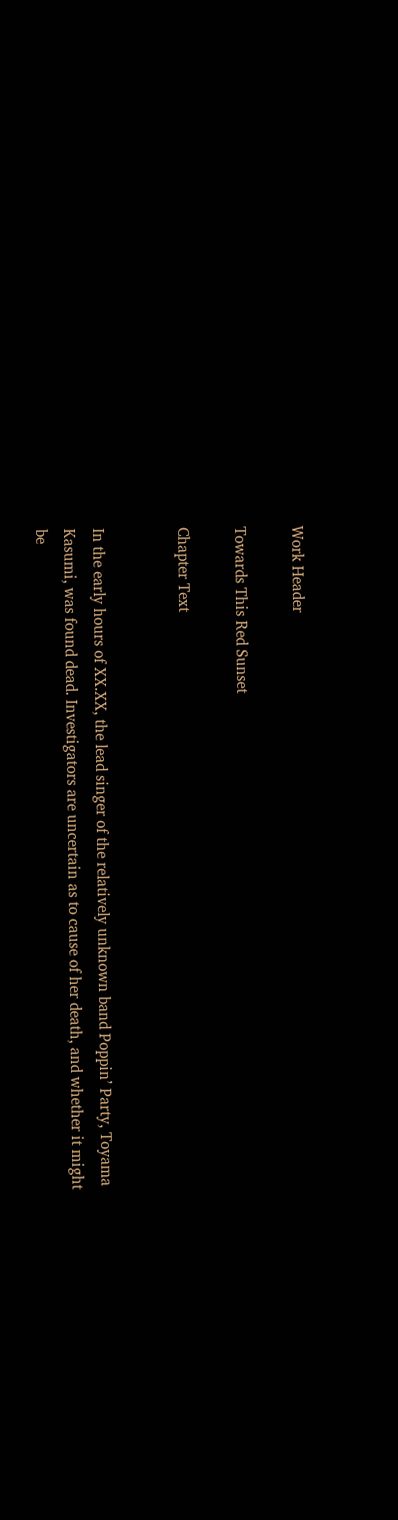Work Header

Towards This Red Sunset

Chapter Text


In the early hours of XX.XX, the lead singer of the relatively unknown band Poppin’ Party, Toyama Kasumi, was found dead. Investigators are uncertain as to cause of her death, and whether it might be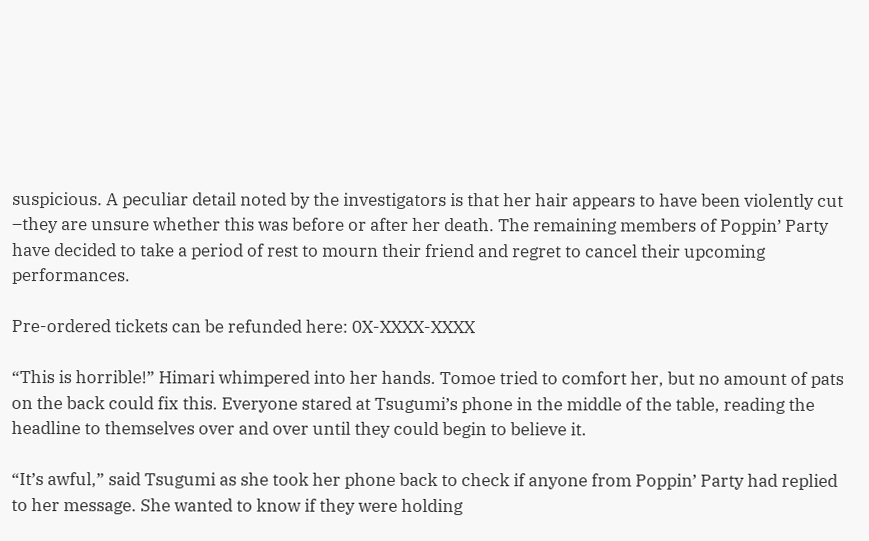suspicious. A peculiar detail noted by the investigators is that her hair appears to have been violently cut –they are unsure whether this was before or after her death. The remaining members of Poppin’ Party have decided to take a period of rest to mourn their friend and regret to cancel their upcoming performances.

Pre-ordered tickets can be refunded here: 0X-XXXX-XXXX

“This is horrible!” Himari whimpered into her hands. Tomoe tried to comfort her, but no amount of pats on the back could fix this. Everyone stared at Tsugumi’s phone in the middle of the table, reading the headline to themselves over and over until they could begin to believe it.

“It’s awful,” said Tsugumi as she took her phone back to check if anyone from Poppin’ Party had replied to her message. She wanted to know if they were holding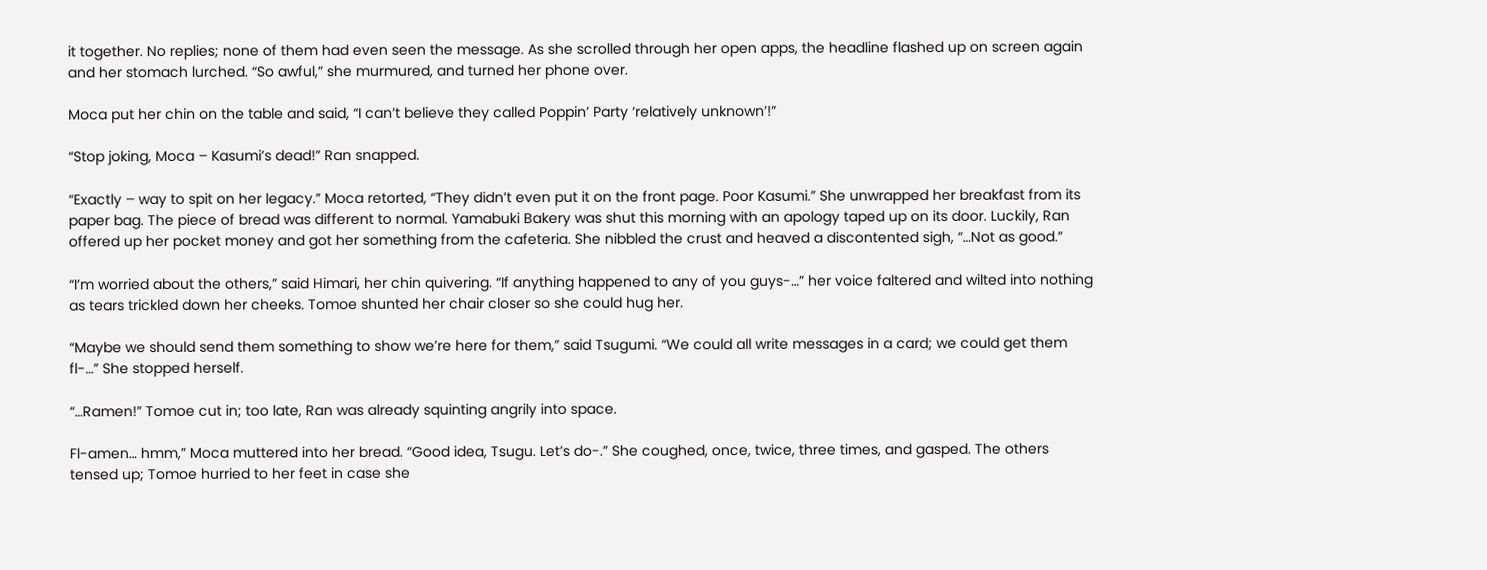it together. No replies; none of them had even seen the message. As she scrolled through her open apps, the headline flashed up on screen again and her stomach lurched. “So awful,” she murmured, and turned her phone over.

Moca put her chin on the table and said, “I can’t believe they called Poppin’ Party ‘relatively unknown’!”

“Stop joking, Moca – Kasumi’s dead!” Ran snapped.

“Exactly – way to spit on her legacy.” Moca retorted, “They didn’t even put it on the front page. Poor Kasumi.” She unwrapped her breakfast from its paper bag. The piece of bread was different to normal. Yamabuki Bakery was shut this morning with an apology taped up on its door. Luckily, Ran offered up her pocket money and got her something from the cafeteria. She nibbled the crust and heaved a discontented sigh, “…Not as good.”

“I’m worried about the others,” said Himari, her chin quivering. “If anything happened to any of you guys-…” her voice faltered and wilted into nothing as tears trickled down her cheeks. Tomoe shunted her chair closer so she could hug her.

“Maybe we should send them something to show we’re here for them,” said Tsugumi. “We could all write messages in a card; we could get them fl-…” She stopped herself.

“…Ramen!” Tomoe cut in; too late, Ran was already squinting angrily into space.

Fl-amen… hmm,” Moca muttered into her bread. “Good idea, Tsugu. Let’s do-.” She coughed, once, twice, three times, and gasped. The others tensed up; Tomoe hurried to her feet in case she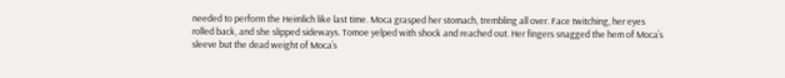needed to perform the Heimlich like last time. Moca grasped her stomach, trembling all over. Face twitching, her eyes rolled back, and she slipped sideways. Tomoe yelped with shock and reached out. Her fingers snagged the hem of Moca’s sleeve but the dead weight of Moca’s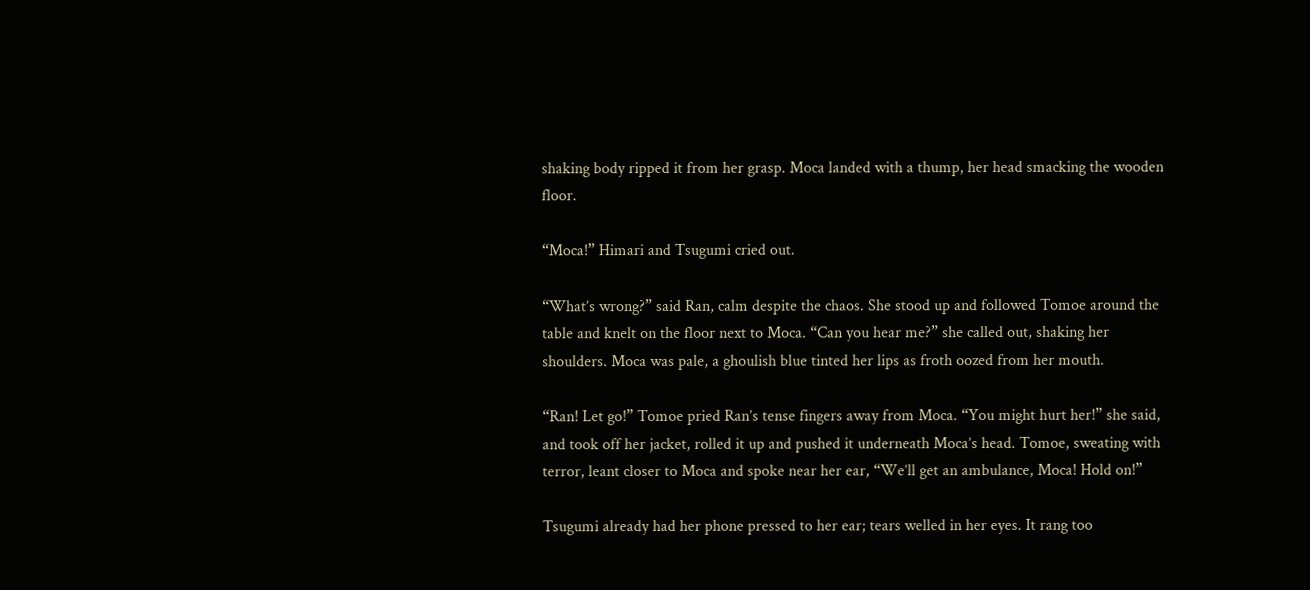shaking body ripped it from her grasp. Moca landed with a thump, her head smacking the wooden floor.

“Moca!” Himari and Tsugumi cried out.

“What’s wrong?” said Ran, calm despite the chaos. She stood up and followed Tomoe around the table and knelt on the floor next to Moca. “Can you hear me?” she called out, shaking her shoulders. Moca was pale, a ghoulish blue tinted her lips as froth oozed from her mouth.

“Ran! Let go!” Tomoe pried Ran’s tense fingers away from Moca. “You might hurt her!” she said, and took off her jacket, rolled it up and pushed it underneath Moca’s head. Tomoe, sweating with terror, leant closer to Moca and spoke near her ear, “We’ll get an ambulance, Moca! Hold on!”

Tsugumi already had her phone pressed to her ear; tears welled in her eyes. It rang too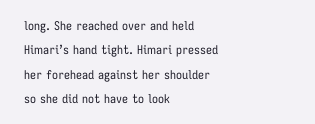long. She reached over and held Himari’s hand tight. Himari pressed her forehead against her shoulder so she did not have to look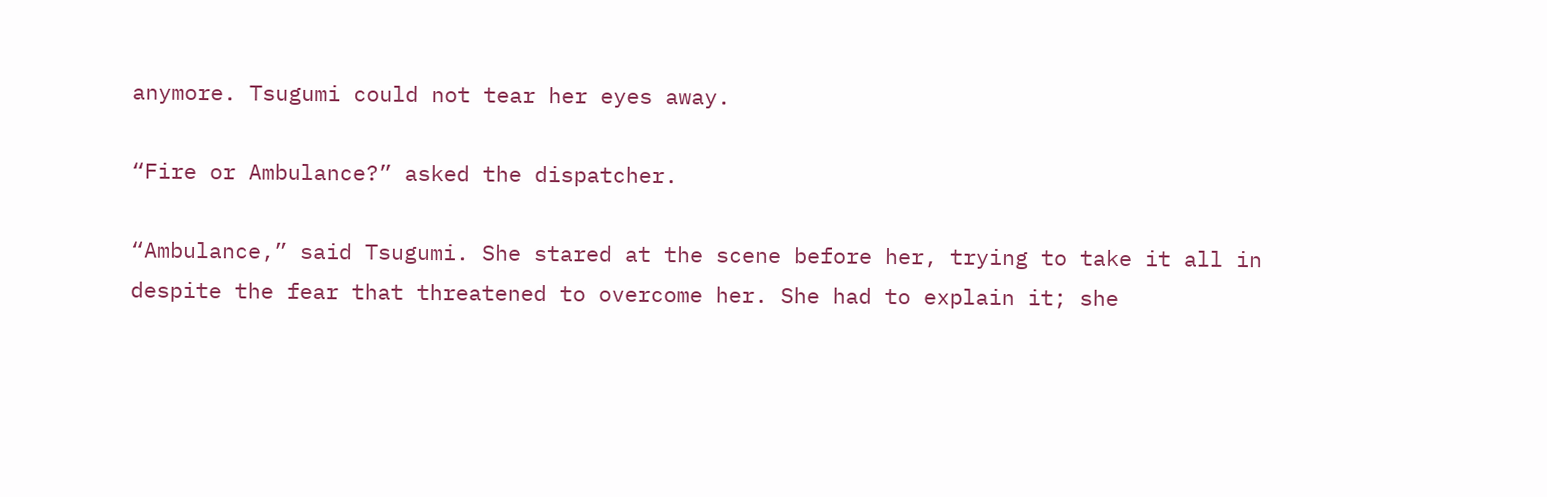anymore. Tsugumi could not tear her eyes away.

“Fire or Ambulance?” asked the dispatcher.

“Ambulance,” said Tsugumi. She stared at the scene before her, trying to take it all in despite the fear that threatened to overcome her. She had to explain it; she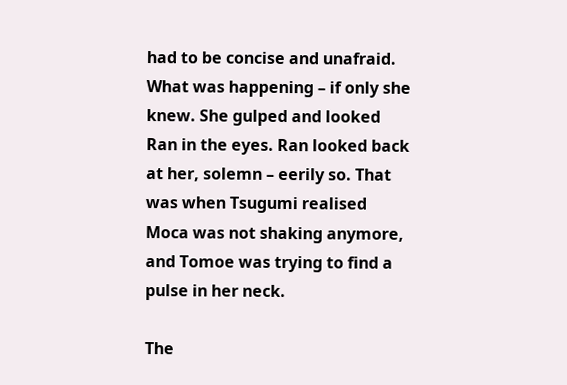had to be concise and unafraid. What was happening – if only she knew. She gulped and looked Ran in the eyes. Ran looked back at her, solemn – eerily so. That was when Tsugumi realised Moca was not shaking anymore, and Tomoe was trying to find a pulse in her neck.

The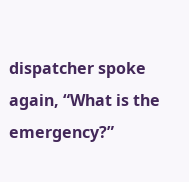dispatcher spoke again, “What is the emergency?”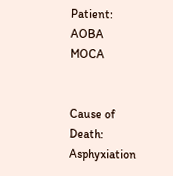Patient: AOBA MOCA


Cause of Death: Asphyxiation